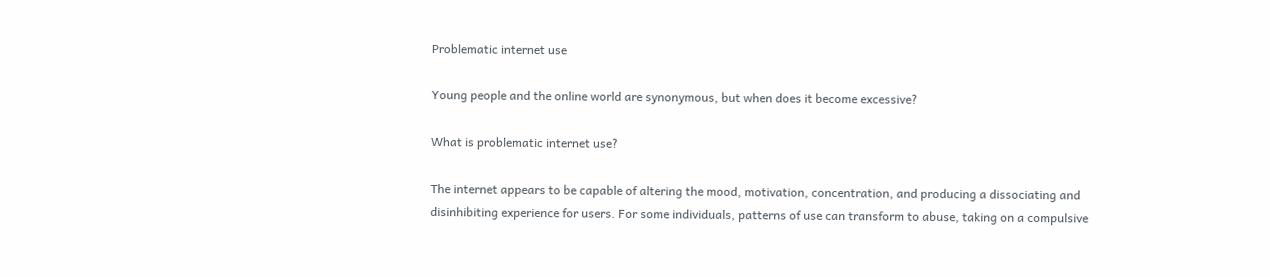Problematic internet use

Young people and the online world are synonymous, but when does it become excessive?

What is problematic internet use?

The internet appears to be capable of altering the mood, motivation, concentration, and producing a dissociating and disinhibiting experience for users. For some individuals, patterns of use can transform to abuse, taking on a compulsive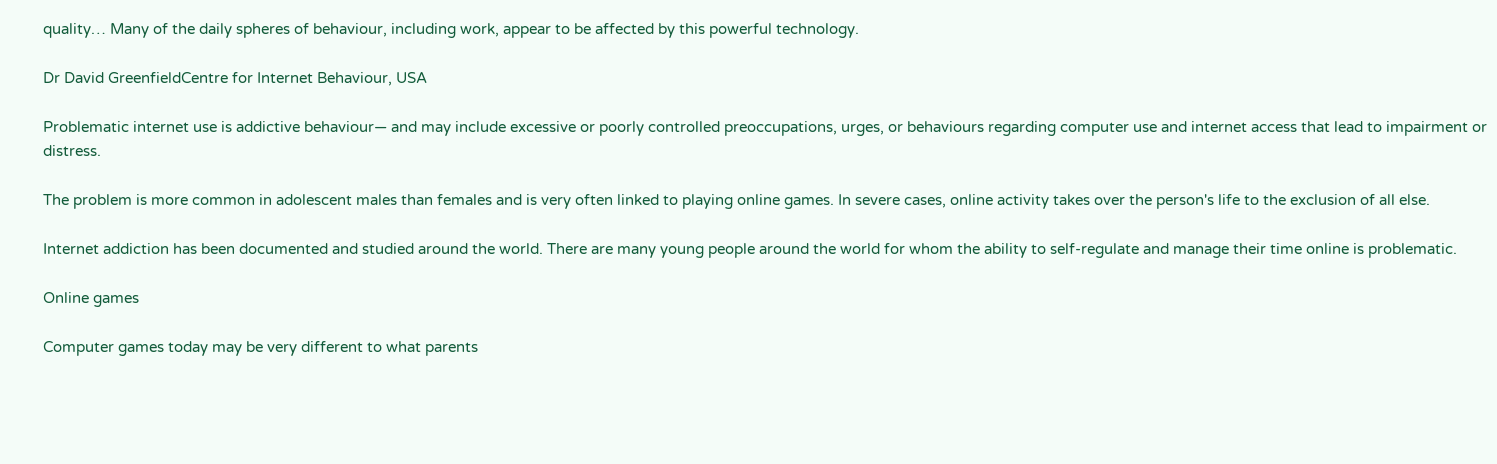quality… Many of the daily spheres of behaviour, including work, appear to be affected by this powerful technology.

Dr David GreenfieldCentre for Internet Behaviour, USA

Problematic internet use is addictive behaviour— and may include excessive or poorly controlled preoccupations, urges, or behaviours regarding computer use and internet access that lead to impairment or distress.

The problem is more common in adolescent males than females and is very often linked to playing online games. In severe cases, online activity takes over the person's life to the exclusion of all else.

Internet addiction has been documented and studied around the world. There are many young people around the world for whom the ability to self-regulate and manage their time online is problematic.

Online games

Computer games today may be very different to what parents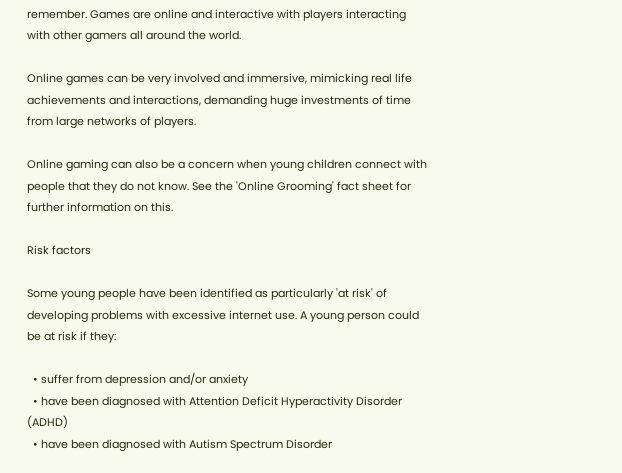remember. Games are online and interactive with players interacting with other gamers all around the world.

Online games can be very involved and immersive, mimicking real life achievements and interactions, demanding huge investments of time from large networks of players.

Online gaming can also be a concern when young children connect with people that they do not know. See the 'Online Grooming' fact sheet for further information on this.

Risk factors

Some young people have been identified as particularly 'at risk' of developing problems with excessive internet use. A young person could be at risk if they:

  • suffer from depression and/or anxiety
  • have been diagnosed with Attention Deficit Hyperactivity Disorder (ADHD)
  • have been diagnosed with Autism Spectrum Disorder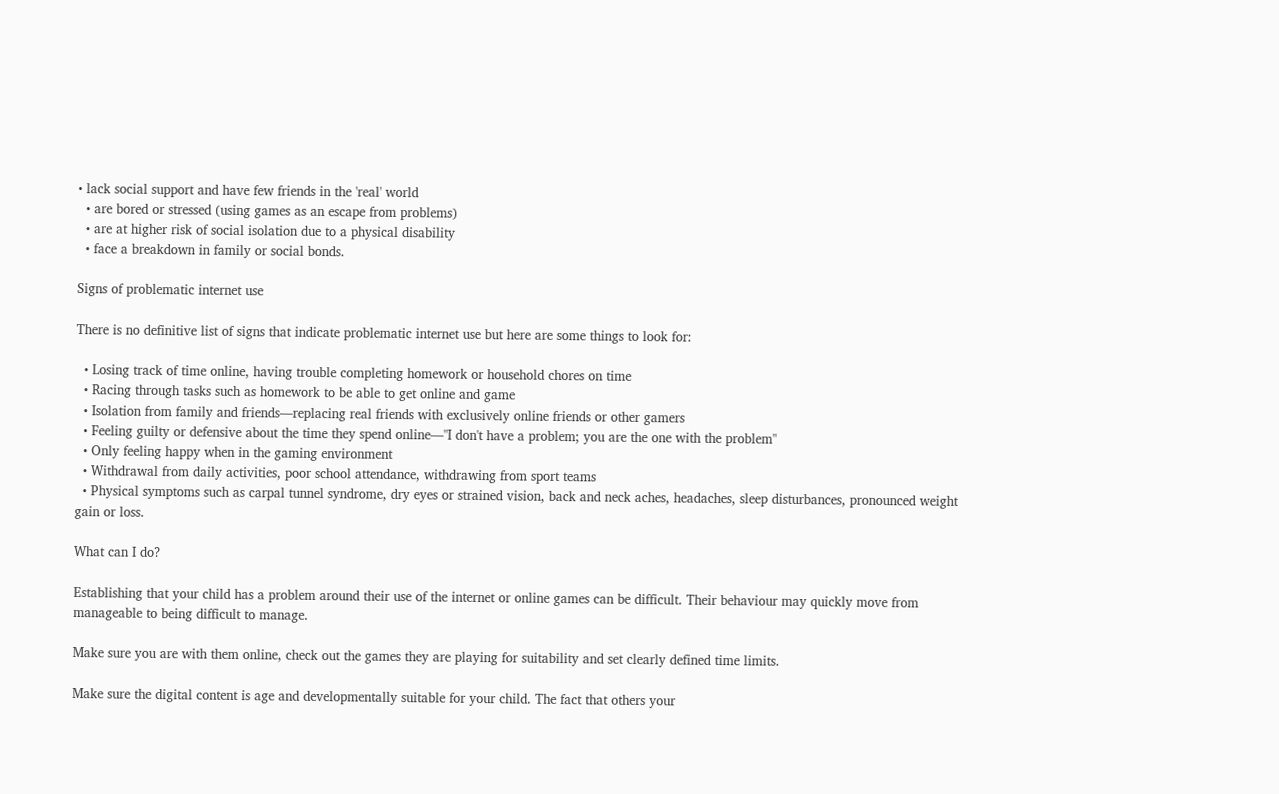• lack social support and have few friends in the 'real' world
  • are bored or stressed (using games as an escape from problems)
  • are at higher risk of social isolation due to a physical disability
  • face a breakdown in family or social bonds.

Signs of problematic internet use

There is no definitive list of signs that indicate problematic internet use but here are some things to look for:

  • Losing track of time online, having trouble completing homework or household chores on time
  • Racing through tasks such as homework to be able to get online and game
  • Isolation from family and friends—replacing real friends with exclusively online friends or other gamers
  • Feeling guilty or defensive about the time they spend online—"I don't have a problem; you are the one with the problem"
  • Only feeling happy when in the gaming environment
  • Withdrawal from daily activities, poor school attendance, withdrawing from sport teams
  • Physical symptoms such as carpal tunnel syndrome, dry eyes or strained vision, back and neck aches, headaches, sleep disturbances, pronounced weight gain or loss.

What can I do?

Establishing that your child has a problem around their use of the internet or online games can be difficult. Their behaviour may quickly move from manageable to being difficult to manage.

Make sure you are with them online, check out the games they are playing for suitability and set clearly defined time limits.

Make sure the digital content is age and developmentally suitable for your child. The fact that others your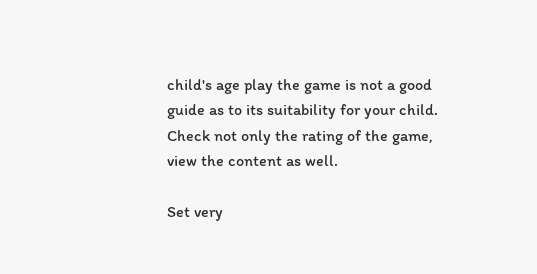child's age play the game is not a good guide as to its suitability for your child. Check not only the rating of the game, view the content as well.

Set very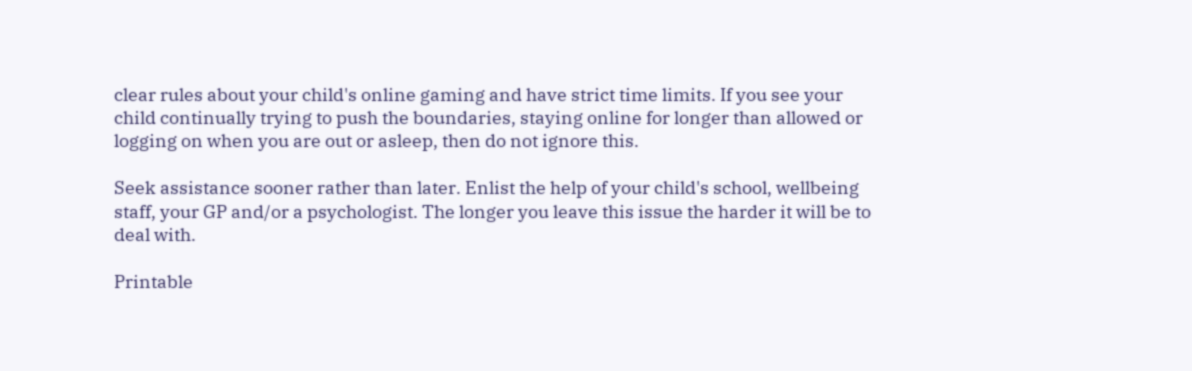clear rules about your child's online gaming and have strict time limits. If you see your child continually trying to push the boundaries, staying online for longer than allowed or logging on when you are out or asleep, then do not ignore this.

Seek assistance sooner rather than later. Enlist the help of your child's school, wellbeing staff, your GP and/or a psychologist. The longer you leave this issue the harder it will be to deal with.

Printable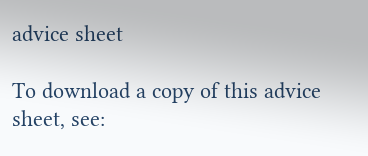advice sheet

To download a copy of this advice sheet, see: